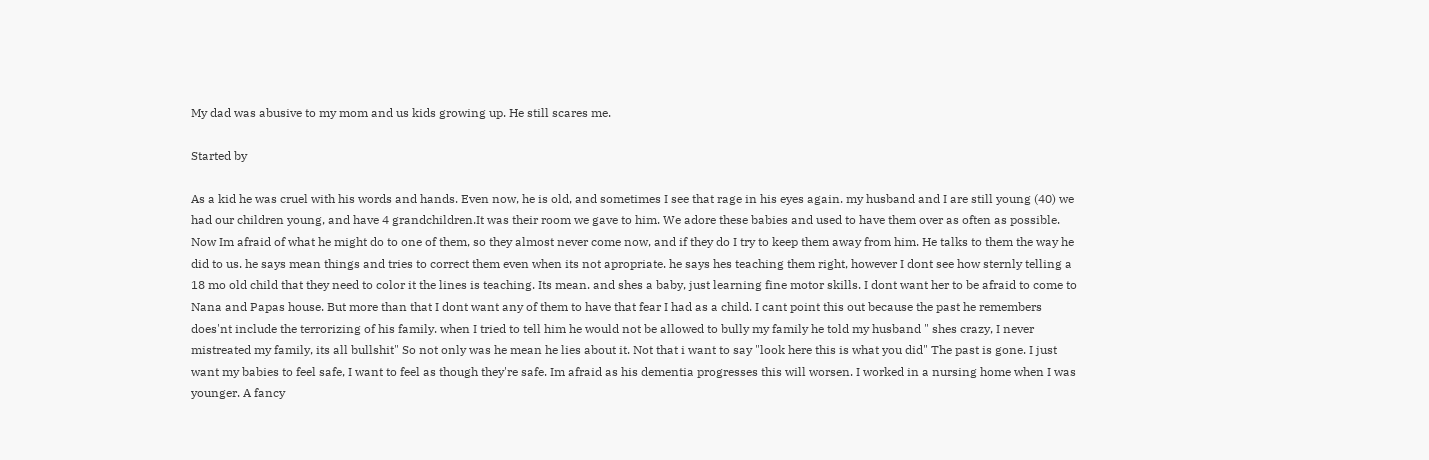My dad was abusive to my mom and us kids growing up. He still scares me.

Started by

As a kid he was cruel with his words and hands. Even now, he is old, and sometimes I see that rage in his eyes again. my husband and I are still young (40) we had our children young, and have 4 grandchildren.It was their room we gave to him. We adore these babies and used to have them over as often as possible. Now Im afraid of what he might do to one of them, so they almost never come now, and if they do I try to keep them away from him. He talks to them the way he did to us. he says mean things and tries to correct them even when its not apropriate. he says hes teaching them right, however I dont see how sternly telling a 18 mo old child that they need to color it the lines is teaching. Its mean. and shes a baby, just learning fine motor skills. I dont want her to be afraid to come to Nana and Papas house. But more than that I dont want any of them to have that fear I had as a child. I cant point this out because the past he remembers does'nt include the terrorizing of his family. when I tried to tell him he would not be allowed to bully my family he told my husband " shes crazy, I never mistreated my family, its all bullshit" So not only was he mean he lies about it. Not that i want to say "look here this is what you did" The past is gone. I just want my babies to feel safe, I want to feel as though they're safe. Im afraid as his dementia progresses this will worsen. I worked in a nursing home when I was younger. A fancy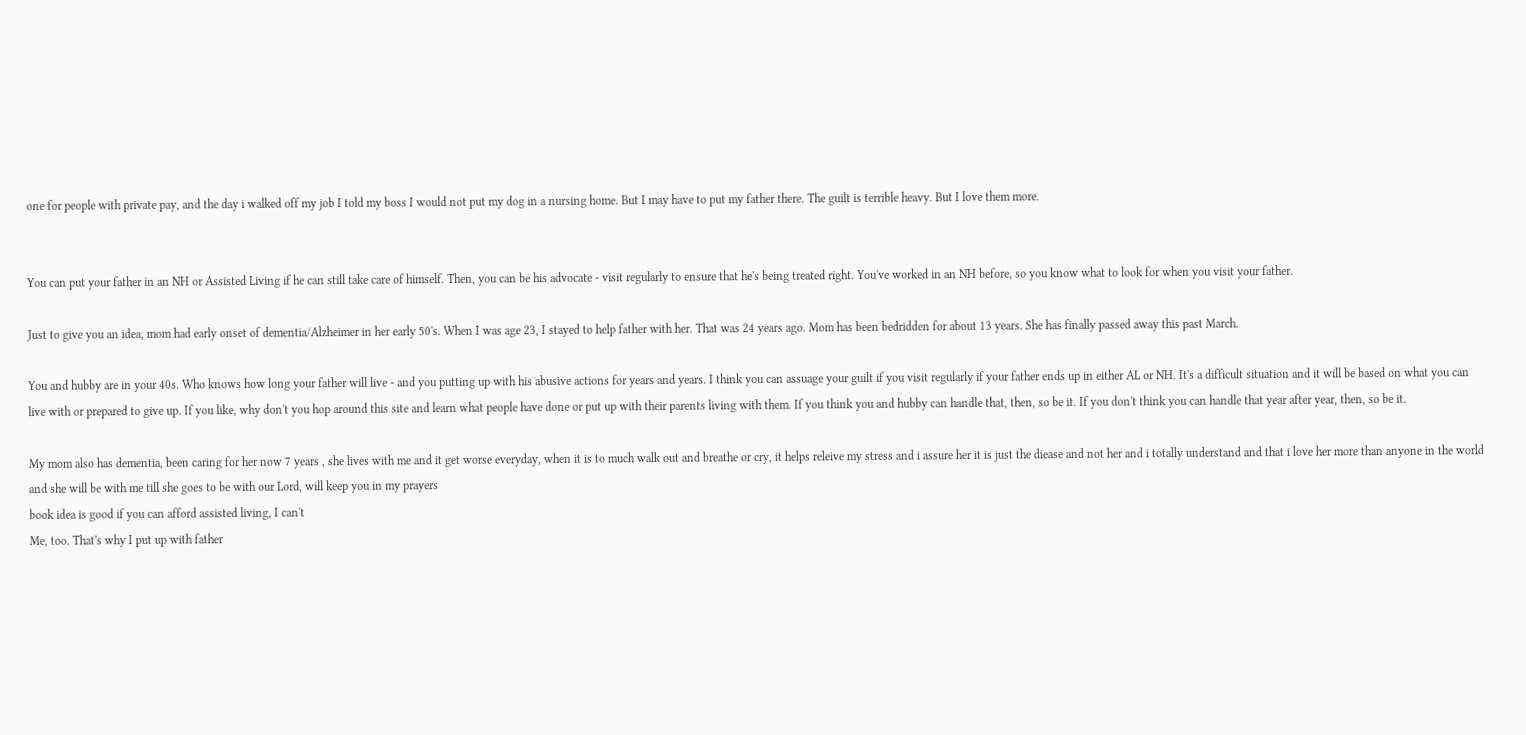one for people with private pay, and the day i walked off my job I told my boss I would not put my dog in a nursing home. But I may have to put my father there. The guilt is terrible heavy. But I love them more.


You can put your father in an NH or Assisted Living if he can still take care of himself. Then, you can be his advocate - visit regularly to ensure that he's being treated right. You've worked in an NH before, so you know what to look for when you visit your father.

Just to give you an idea, mom had early onset of dementia/Alzheimer in her early 50's. When I was age 23, I stayed to help father with her. That was 24 years ago. Mom has been bedridden for about 13 years. She has finally passed away this past March.

You and hubby are in your 40s. Who knows how long your father will live - and you putting up with his abusive actions for years and years. I think you can assuage your guilt if you visit regularly if your father ends up in either AL or NH. It's a difficult situation and it will be based on what you can live with or prepared to give up. If you like, why don't you hop around this site and learn what people have done or put up with their parents living with them. If you think you and hubby can handle that, then, so be it. If you don't think you can handle that year after year, then, so be it.

My mom also has dementia, been caring for her now 7 years , she lives with me and it get worse everyday, when it is to much walk out and breathe or cry, it helps releive my stress and i assure her it is just the diease and not her and i totally understand and that i love her more than anyone in the world and she will be with me till she goes to be with our Lord, will keep you in my prayers
book idea is good if you can afford assisted living, I can't
Me, too. That's why I put up with father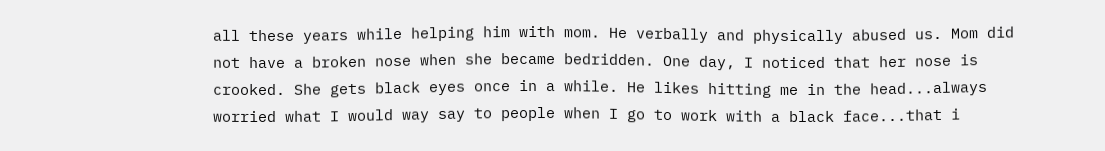all these years while helping him with mom. He verbally and physically abused us. Mom did not have a broken nose when she became bedridden. One day, I noticed that her nose is crooked. She gets black eyes once in a while. He likes hitting me in the head...always worried what I would way say to people when I go to work with a black face...that i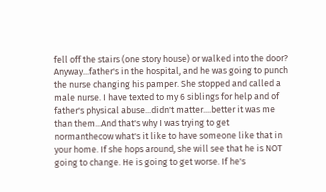fell off the stairs (one story house) or walked into the door? Anyway...father's in the hospital, and he was going to punch the nurse changing his pamper. She stopped and called a male nurse. I have texted to my 6 siblings for help and of father's physical abuse...didn't matter....better it was me than them...And that's why I was trying to get normanthecow what's it like to have someone like that in your home. If she hops around, she will see that he is NOT going to change. He is going to get worse. If he's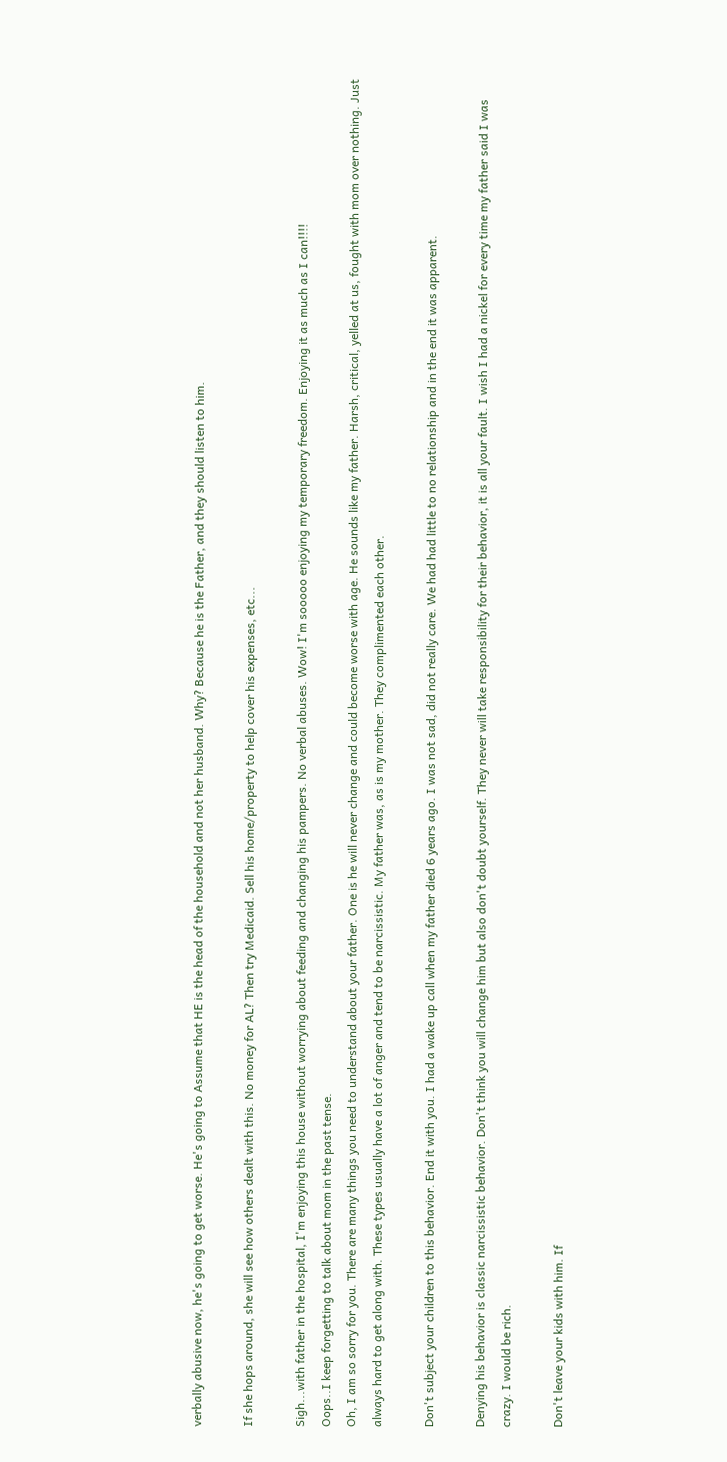verbally abusive now, he's going to get worse. He's going to Assume that HE is the head of the household and not her husband. Why? Because he is the Father, and they should listen to him.

If she hops around, she will see how others dealt with this. No money for AL? Then try Medicaid. Sell his home/property to help cover his expenses, etc...

Sigh...with father in the hospital, I'm enjoying this house without worrying about feeding and changing his pampers. No verbal abuses. Wow! I'm sooooo enjoying my temporary freedom. Enjoying it as much as I can!!!!
Oops..I keep forgetting to talk about mom in the past tense.
Oh, I am so sorry for you. There are many things you need to understand about your father. One is he will never change and could become worse with age. He sounds like my father. Harsh, critical, yelled at us, fought with mom over nothing. Just always hard to get along with. These types usually have a lot of anger and tend to be narcissistic. My father was, as is my mother. They complimented each other.

Don't subject your children to this behavior. End it with you. I had a wake up call when my father died 6 years ago. I was not sad, did not really care. We had had little to no relationship and in the end it was apparent.

Denying his behavior is classic narcissistic behavior. Don't think you will change him but also don't doubt yourself. They never will take responsibility for their behavior, it is all your fault. I wish I had a nickel for every time my father said I was crazy. I would be rich.

Don't leave your kids with him. If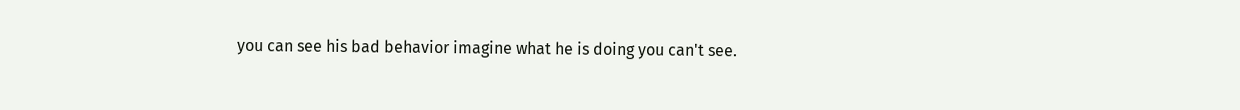you can see his bad behavior imagine what he is doing you can't see.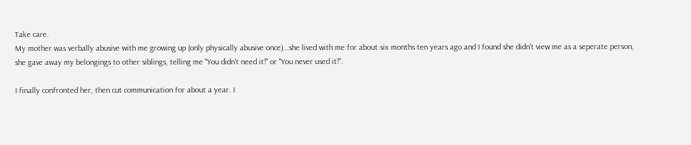Take care.
My mother was verbally abusive with me growing up (only physically abusive once)...she lived with me for about six months ten years ago and I found she didn't view me as a seperate person, she gave away my belongings to other siblings, telling me "You didn't need it!" or "You never used it!".

I finally confronted her, then cut communication for about a year. I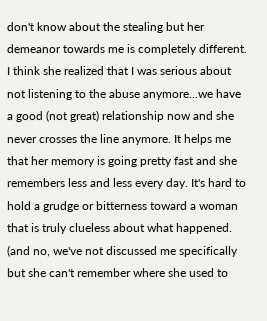don't know about the stealing but her demeanor towards me is completely different. I think she realized that I was serious about not listening to the abuse anymore...we have a good (not great) relationship now and she never crosses the line anymore. It helps me that her memory is going pretty fast and she remembers less and less every day. It's hard to hold a grudge or bitterness toward a woman that is truly clueless about what happened. (and no, we've not discussed me specifically but she can't remember where she used to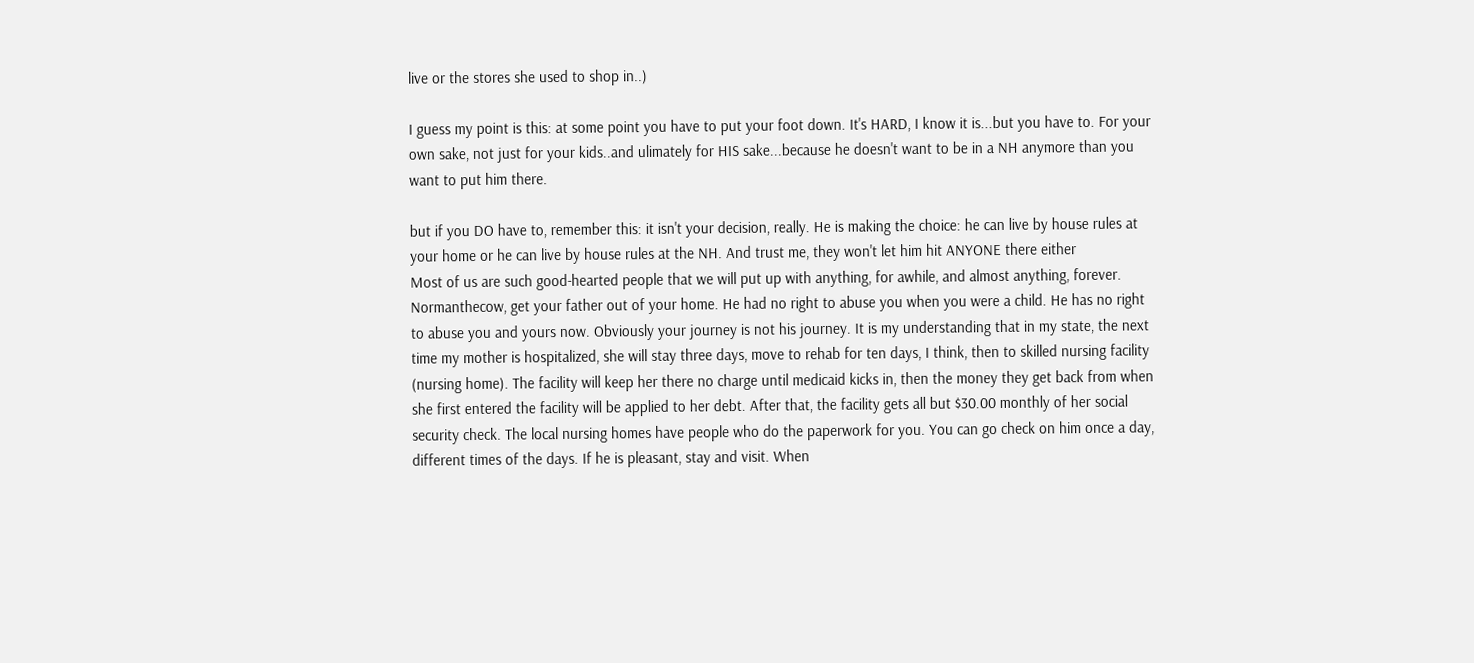live or the stores she used to shop in..)

I guess my point is this: at some point you have to put your foot down. It's HARD, I know it is...but you have to. For your own sake, not just for your kids..and ulimately for HIS sake...because he doesn't want to be in a NH anymore than you want to put him there.

but if you DO have to, remember this: it isn't your decision, really. He is making the choice: he can live by house rules at your home or he can live by house rules at the NH. And trust me, they won't let him hit ANYONE there either
Most of us are such good-hearted people that we will put up with anything, for awhile, and almost anything, forever. Normanthecow, get your father out of your home. He had no right to abuse you when you were a child. He has no right to abuse you and yours now. Obviously your journey is not his journey. It is my understanding that in my state, the next time my mother is hospitalized, she will stay three days, move to rehab for ten days, I think, then to skilled nursing facility (nursing home). The facility will keep her there no charge until medicaid kicks in, then the money they get back from when she first entered the facility will be applied to her debt. After that, the facility gets all but $30.00 monthly of her social security check. The local nursing homes have people who do the paperwork for you. You can go check on him once a day, different times of the days. If he is pleasant, stay and visit. When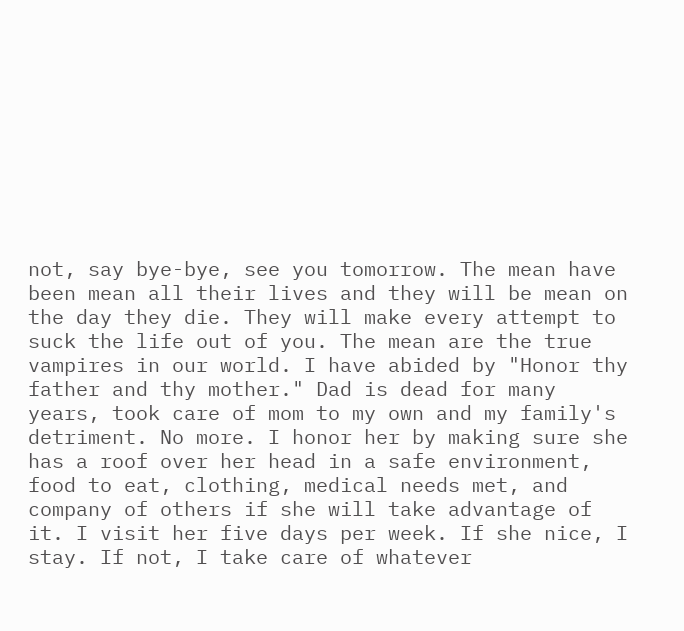not, say bye-bye, see you tomorrow. The mean have been mean all their lives and they will be mean on the day they die. They will make every attempt to suck the life out of you. The mean are the true vampires in our world. I have abided by "Honor thy father and thy mother." Dad is dead for many years, took care of mom to my own and my family's detriment. No more. I honor her by making sure she has a roof over her head in a safe environment, food to eat, clothing, medical needs met, and company of others if she will take advantage of it. I visit her five days per week. If she nice, I stay. If not, I take care of whatever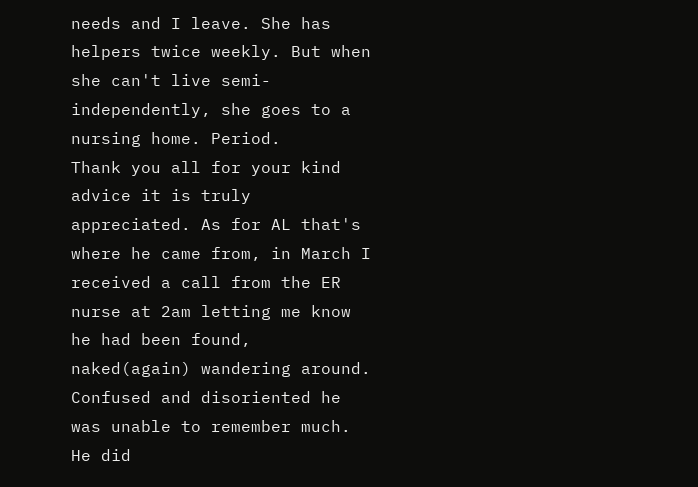needs and I leave. She has helpers twice weekly. But when she can't live semi-independently, she goes to a nursing home. Period.
Thank you all for your kind advice it is truly appreciated. As for AL that's where he came from, in March I received a call from the ER nurse at 2am letting me know he had been found, naked(again) wandering around. Confused and disoriented he was unable to remember much. He did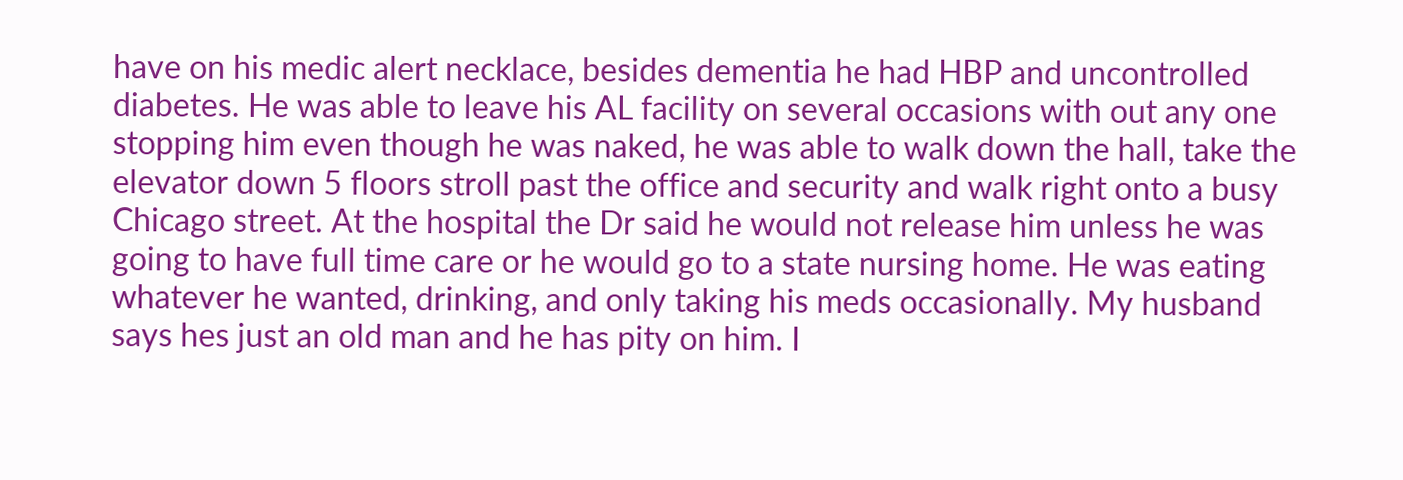have on his medic alert necklace, besides dementia he had HBP and uncontrolled diabetes. He was able to leave his AL facility on several occasions with out any one stopping him even though he was naked, he was able to walk down the hall, take the elevator down 5 floors stroll past the office and security and walk right onto a busy Chicago street. At the hospital the Dr said he would not release him unless he was going to have full time care or he would go to a state nursing home. He was eating whatever he wanted, drinking, and only taking his meds occasionally. My husband says hes just an old man and he has pity on him. I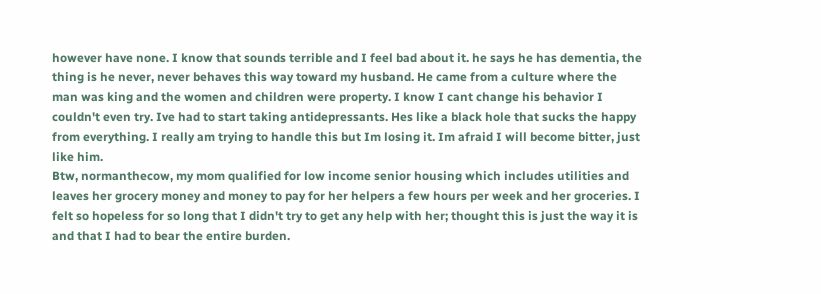however have none. I know that sounds terrible and I feel bad about it. he says he has dementia, the thing is he never, never behaves this way toward my husband. He came from a culture where the man was king and the women and children were property. I know I cant change his behavior I couldn't even try. Ive had to start taking antidepressants. Hes like a black hole that sucks the happy from everything. I really am trying to handle this but Im losing it. Im afraid I will become bitter, just like him.
Btw, normanthecow, my mom qualified for low income senior housing which includes utilities and leaves her grocery money and money to pay for her helpers a few hours per week and her groceries. I felt so hopeless for so long that I didn't try to get any help with her; thought this is just the way it is and that I had to bear the entire burden.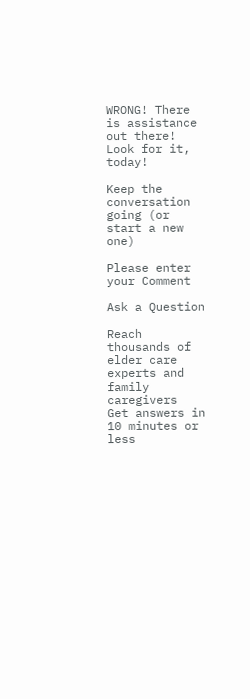WRONG! There is assistance out there! Look for it, today!

Keep the conversation going (or start a new one)

Please enter your Comment

Ask a Question

Reach thousands of elder care experts and family caregivers
Get answers in 10 minutes or less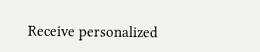Receive personalized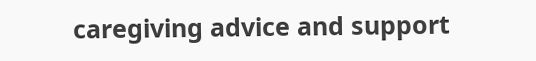caregiving advice and support